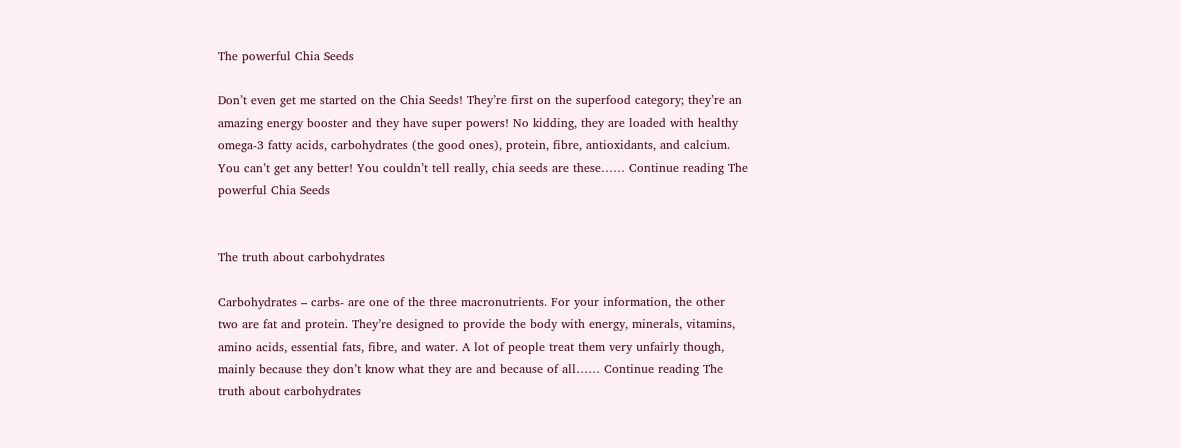The powerful Chia Seeds

Don’t even get me started on the Chia Seeds! They’re first on the superfood category; they’re an amazing energy booster and they have super powers! No kidding, they are loaded with healthy omega-3 fatty acids, carbohydrates (the good ones), protein, fibre, antioxidants, and calcium. You can’t get any better! You couldn’t tell really, chia seeds are these…… Continue reading The powerful Chia Seeds


The truth about carbohydrates

Carbohydrates – carbs- are one of the three macronutrients. For your information, the other two are fat and protein. They’re designed to provide the body with energy, minerals, vitamins, amino acids, essential fats, fibre, and water. A lot of people treat them very unfairly though, mainly because they don’t know what they are and because of all…… Continue reading The truth about carbohydrates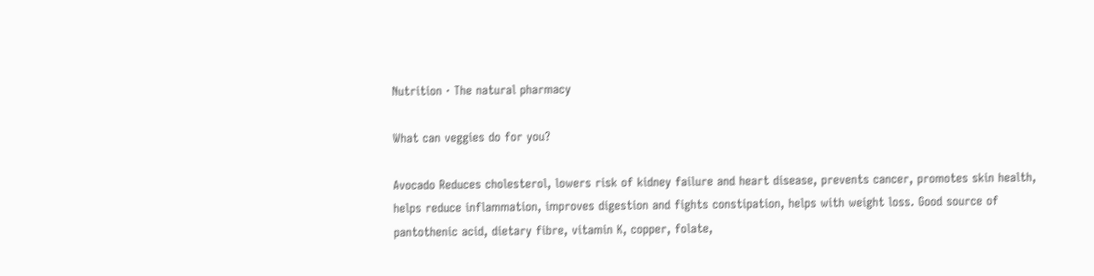Nutrition · The natural pharmacy

What can veggies do for you?

Avocado Reduces cholesterol, lowers risk of kidney failure and heart disease, prevents cancer, promotes skin health, helps reduce inflammation, improves digestion and fights constipation, helps with weight loss. Good source of pantothenic acid, dietary fibre, vitamin K, copper, folate,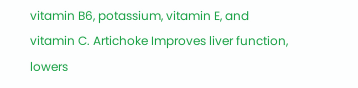vitamin B6, potassium, vitamin E, and vitamin C. Artichoke Improves liver function, lowers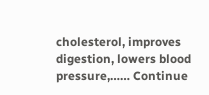cholesterol, improves digestion, lowers blood pressure,…… Continue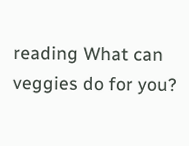reading What can veggies do for you?